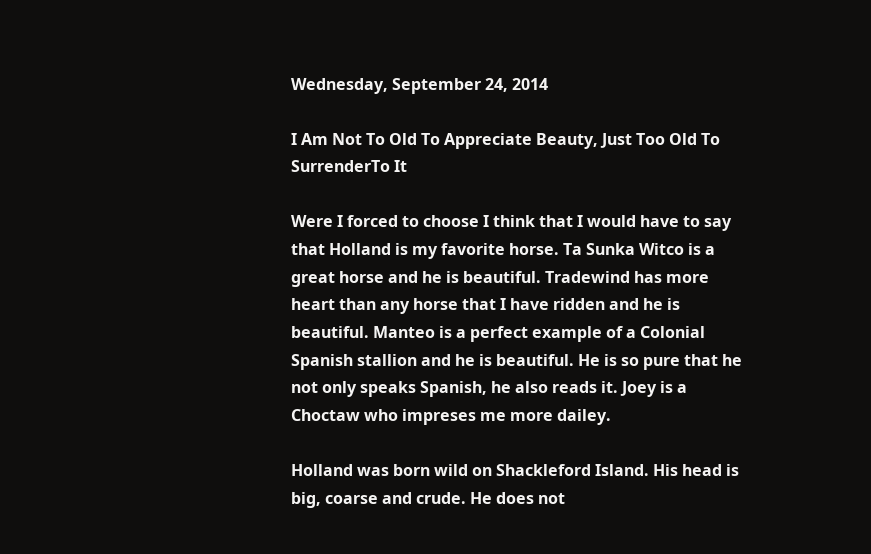Wednesday, September 24, 2014

I Am Not To Old To Appreciate Beauty, Just Too Old To SurrenderTo It

Were I forced to choose I think that I would have to say that Holland is my favorite horse. Ta Sunka Witco is a great horse and he is beautiful. Tradewind has more heart than any horse that I have ridden and he is beautiful. Manteo is a perfect example of a Colonial Spanish stallion and he is beautiful. He is so pure that he not only speaks Spanish, he also reads it. Joey is a Choctaw who impreses me more dailey.

Holland was born wild on Shackleford Island. His head is big, coarse and crude. He does not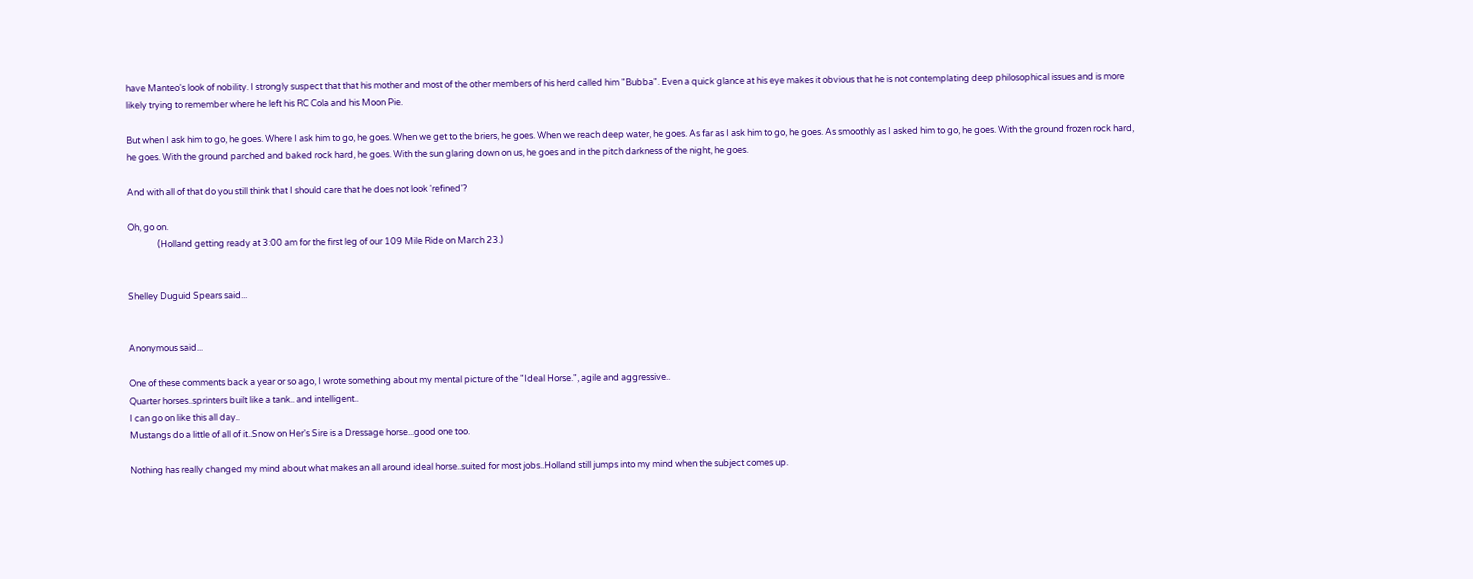have Manteo's look of nobility. I strongly suspect that that his mother and most of the other members of his herd called him "Bubba". Even a quick glance at his eye makes it obvious that he is not contemplating deep philosophical issues and is more likely trying to remember where he left his RC Cola and his Moon Pie.

But when I ask him to go, he goes. Where I ask him to go, he goes. When we get to the briers, he goes. When we reach deep water, he goes. As far as I ask him to go, he goes. As smoothly as I asked him to go, he goes. With the ground frozen rock hard, he goes. With the ground parched and baked rock hard, he goes. With the sun glaring down on us, he goes and in the pitch darkness of the night, he goes.

And with all of that do you still think that I should care that he does not look 'refined'?

Oh, go on.
               (Holland getting ready at 3:00 am for the first leg of our 109 Mile Ride on March 23.)


Shelley Duguid Spears said...


Anonymous said...

One of these comments back a year or so ago, I wrote something about my mental picture of the "Ideal Horse.", agile and aggressive..
Quarter horses..sprinters built like a tank.. and intelligent..
I can go on like this all day..
Mustangs do a little of all of it..Snow on Her's Sire is a Dressage horse...good one too.

Nothing has really changed my mind about what makes an all around ideal horse..suited for most jobs..Holland still jumps into my mind when the subject comes up.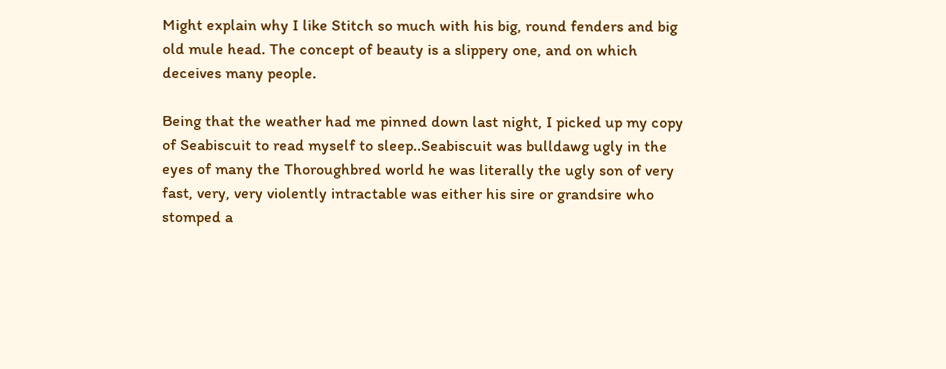Might explain why I like Stitch so much with his big, round fenders and big old mule head. The concept of beauty is a slippery one, and on which deceives many people.

Being that the weather had me pinned down last night, I picked up my copy of Seabiscuit to read myself to sleep..Seabiscuit was bulldawg ugly in the eyes of many the Thoroughbred world he was literally the ugly son of very fast, very, very violently intractable was either his sire or grandsire who stomped a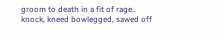groom to death in a fit of rage..
knock, kneed bowlegged, sawed off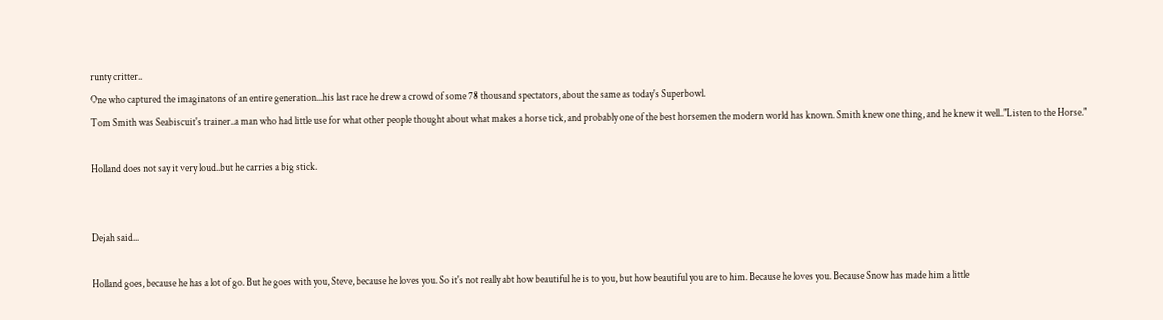runty critter..
One who captured the imaginatons of an entire generation...his last race he drew a crowd of some 78 thousand spectators, about the same as today's Superbowl.
Tom Smith was Seabiscuit's trainer..a man who had little use for what other people thought about what makes a horse tick, and probably one of the best horsemen the modern world has known. Smith knew one thing, and he knew it well.."Listen to the Horse."

Holland does not say it very loud..but he carries a big stick.


Dejah said...

Holland goes, because he has a lot of go. But he goes with you, Steve, because he loves you. So it's not really abt how beautiful he is to you, but how beautiful you are to him. Because he loves you. Because Snow has made him a little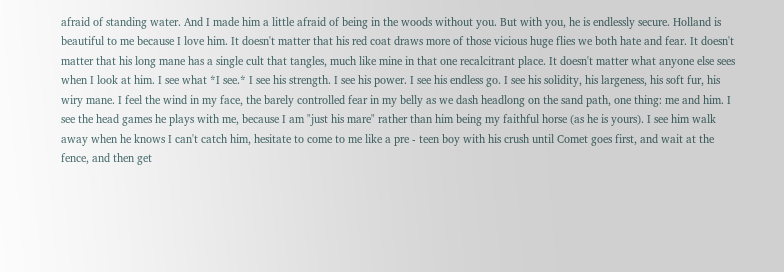afraid of standing water. And I made him a little afraid of being in the woods without you. But with you, he is endlessly secure. Holland is beautiful to me because I love him. It doesn't matter that his red coat draws more of those vicious huge flies we both hate and fear. It doesn't matter that his long mane has a single cult that tangles, much like mine in that one recalcitrant place. It doesn't matter what anyone else sees when I look at him. I see what *I see.* I see his strength. I see his power. I see his endless go. I see his solidity, his largeness, his soft fur, his wiry mane. I feel the wind in my face, the barely controlled fear in my belly as we dash headlong on the sand path, one thing: me and him. I see the head games he plays with me, because I am "just his mare" rather than him being my faithful horse (as he is yours). I see him walk away when he knows I can't catch him, hesitate to come to me like a pre - teen boy with his crush until Comet goes first, and wait at the fence, and then get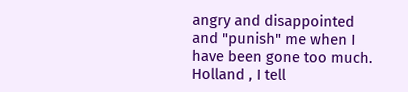angry and disappointed and "punish" me when I have been gone too much. Holland , I tell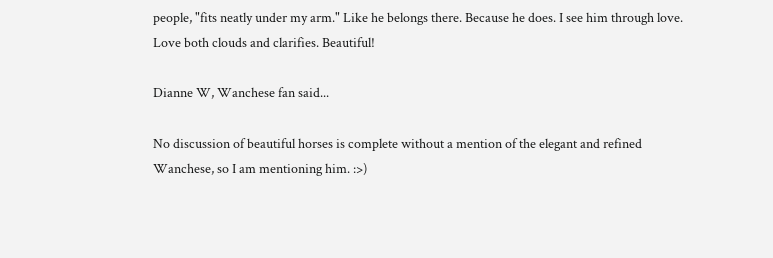people, "fits neatly under my arm." Like he belongs there. Because he does. I see him through love. Love both clouds and clarifies. Beautiful!

Dianne W, Wanchese fan said...

No discussion of beautiful horses is complete without a mention of the elegant and refined Wanchese, so I am mentioning him. :>)